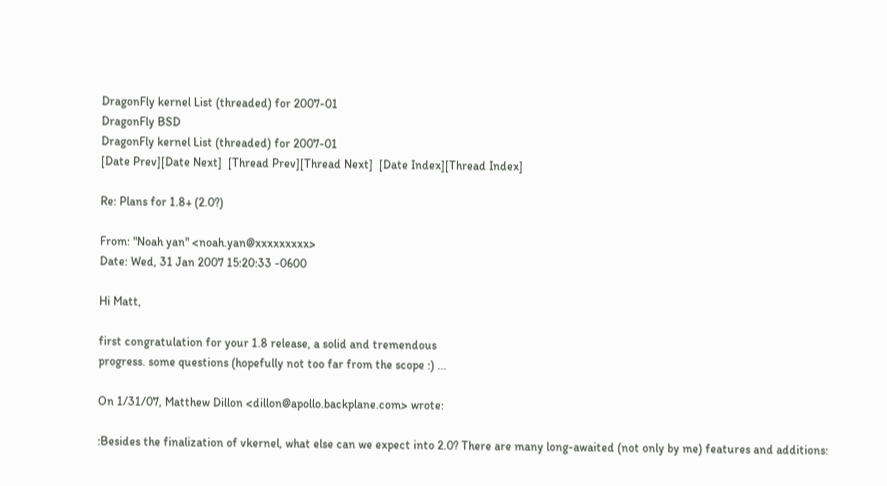DragonFly kernel List (threaded) for 2007-01
DragonFly BSD
DragonFly kernel List (threaded) for 2007-01
[Date Prev][Date Next]  [Thread Prev][Thread Next]  [Date Index][Thread Index]

Re: Plans for 1.8+ (2.0?)

From: "Noah yan" <noah.yan@xxxxxxxxx>
Date: Wed, 31 Jan 2007 15:20:33 -0600

Hi Matt,

first congratulation for your 1.8 release, a solid and tremendous
progress. some questions (hopefully not too far from the scope :) ...

On 1/31/07, Matthew Dillon <dillon@apollo.backplane.com> wrote:

:Besides the finalization of vkernel, what else can we expect into 2.0? There are many long-awaited (not only by me) features and additions: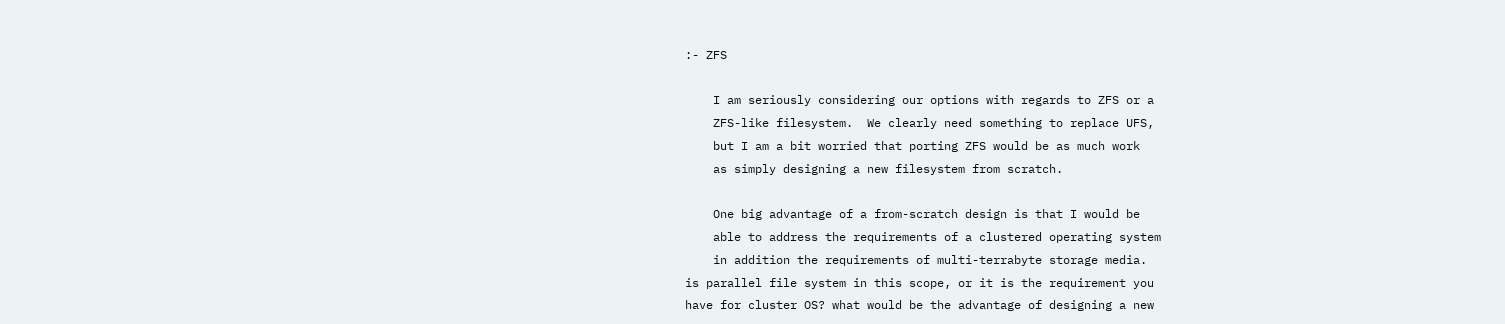:- ZFS

    I am seriously considering our options with regards to ZFS or a
    ZFS-like filesystem.  We clearly need something to replace UFS,
    but I am a bit worried that porting ZFS would be as much work
    as simply designing a new filesystem from scratch.

    One big advantage of a from-scratch design is that I would be
    able to address the requirements of a clustered operating system
    in addition the requirements of multi-terrabyte storage media.
is parallel file system in this scope, or it is the requirement you
have for cluster OS? what would be the advantage of designing a new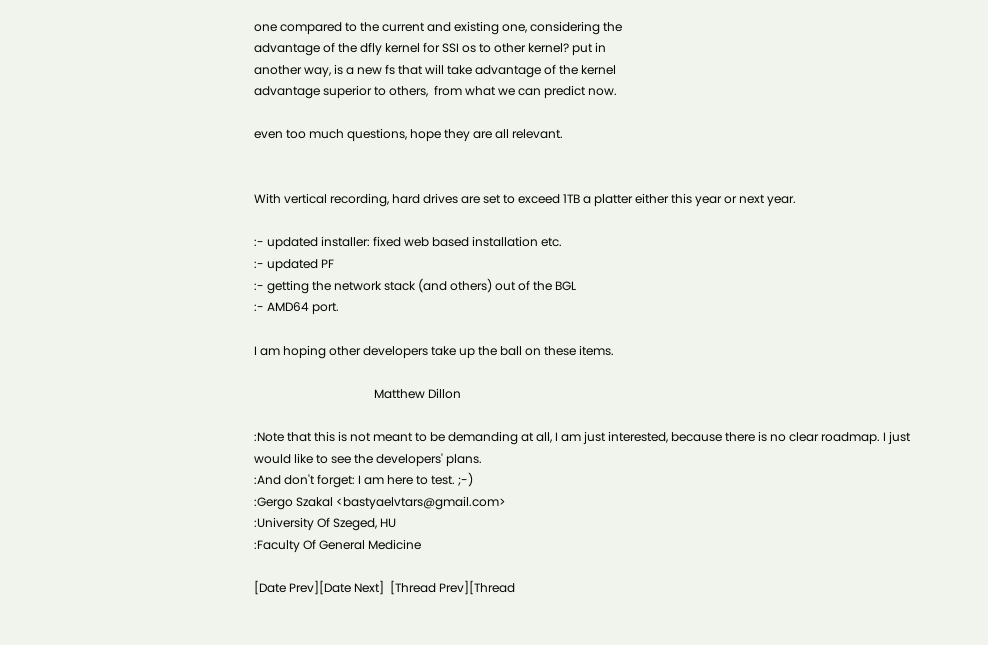one compared to the current and existing one, considering the
advantage of the dfly kernel for SSI os to other kernel? put in
another way, is a new fs that will take advantage of the kernel
advantage superior to others,  from what we can predict now.

even too much questions, hope they are all relevant.


With vertical recording, hard drives are set to exceed 1TB a platter either this year or next year.

:- updated installer: fixed web based installation etc.
:- updated PF
:- getting the network stack (and others) out of the BGL
:- AMD64 port.

I am hoping other developers take up the ball on these items.

                                        Matthew Dillon

:Note that this is not meant to be demanding at all, I am just interested, because there is no clear roadmap. I just would like to see the developers' plans.
:And don't forget: I am here to test. ;-)
:Gergo Szakal <bastyaelvtars@gmail.com>
:University Of Szeged, HU
:Faculty Of General Medicine

[Date Prev][Date Next]  [Thread Prev][Thread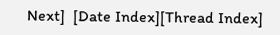Next]  [Date Index][Thread Index]